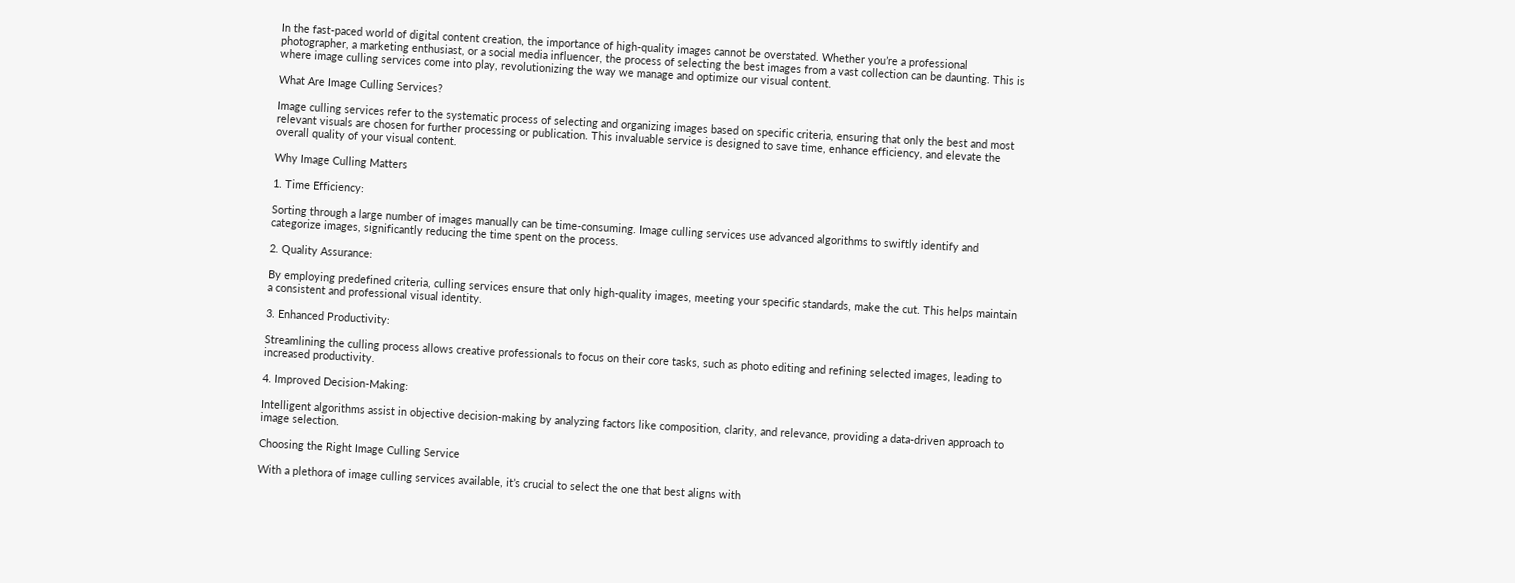In the fast-paced world of digital content creation, the importance of high-quality images cannot be overstated. Whether you’re a professional photographer, a marketing enthusiast, or a social media influencer, the process of selecting the best images from a vast collection can be daunting. This is where image culling services come into play, revolutionizing the way we manage and optimize our visual content.

What Are Image Culling Services?

Image culling services refer to the systematic process of selecting and organizing images based on specific criteria, ensuring that only the best and most relevant visuals are chosen for further processing or publication. This invaluable service is designed to save time, enhance efficiency, and elevate the overall quality of your visual content.

Why Image Culling Matters

1. Time Efficiency:

Sorting through a large number of images manually can be time-consuming. Image culling services use advanced algorithms to swiftly identify and categorize images, significantly reducing the time spent on the process.

2. Quality Assurance:

By employing predefined criteria, culling services ensure that only high-quality images, meeting your specific standards, make the cut. This helps maintain a consistent and professional visual identity.

3. Enhanced Productivity:

Streamlining the culling process allows creative professionals to focus on their core tasks, such as photo editing and refining selected images, leading to increased productivity.

4. Improved Decision-Making:

Intelligent algorithms assist in objective decision-making by analyzing factors like composition, clarity, and relevance, providing a data-driven approach to image selection.

Choosing the Right Image Culling Service

With a plethora of image culling services available, it’s crucial to select the one that best aligns with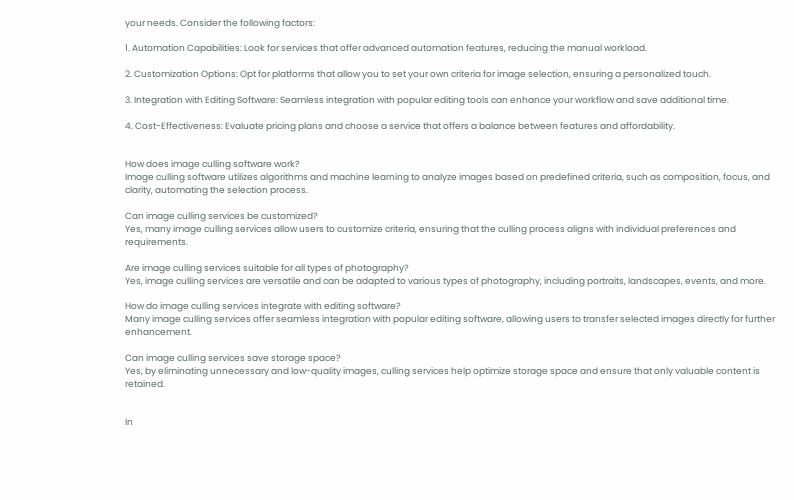your needs. Consider the following factors:

1. Automation Capabilities: Look for services that offer advanced automation features, reducing the manual workload.

2. Customization Options: Opt for platforms that allow you to set your own criteria for image selection, ensuring a personalized touch.

3. Integration with Editing Software: Seamless integration with popular editing tools can enhance your workflow and save additional time.

4. Cost-Effectiveness: Evaluate pricing plans and choose a service that offers a balance between features and affordability.


How does image culling software work?
Image culling software utilizes algorithms and machine learning to analyze images based on predefined criteria, such as composition, focus, and clarity, automating the selection process.

Can image culling services be customized?
Yes, many image culling services allow users to customize criteria, ensuring that the culling process aligns with individual preferences and requirements.

Are image culling services suitable for all types of photography?
Yes, image culling services are versatile and can be adapted to various types of photography, including portraits, landscapes, events, and more.

How do image culling services integrate with editing software?
Many image culling services offer seamless integration with popular editing software, allowing users to transfer selected images directly for further enhancement.

Can image culling services save storage space?
Yes, by eliminating unnecessary and low-quality images, culling services help optimize storage space and ensure that only valuable content is retained.


In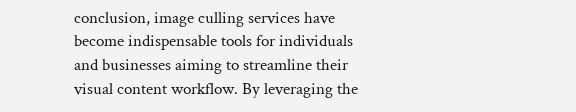conclusion, image culling services have become indispensable tools for individuals and businesses aiming to streamline their visual content workflow. By leveraging the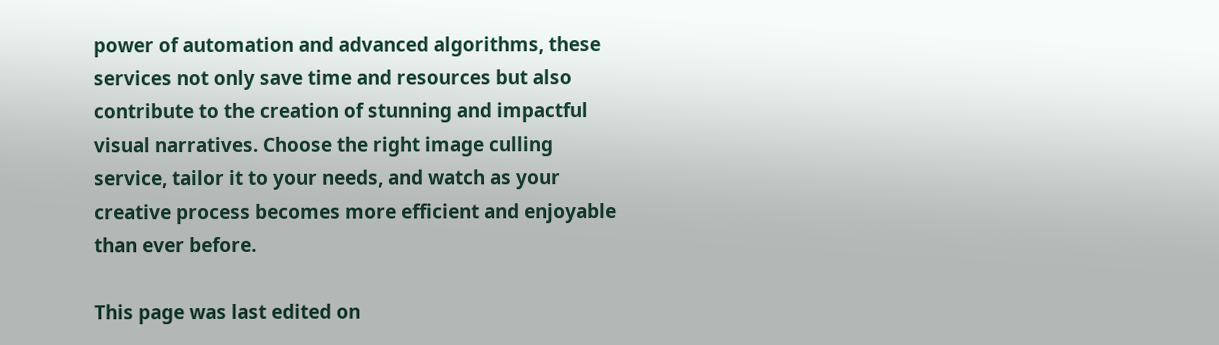power of automation and advanced algorithms, these services not only save time and resources but also contribute to the creation of stunning and impactful visual narratives. Choose the right image culling service, tailor it to your needs, and watch as your creative process becomes more efficient and enjoyable than ever before.

This page was last edited on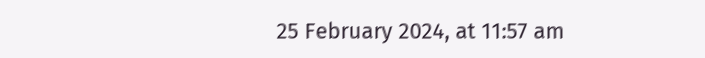25 February 2024, at 11:57 am